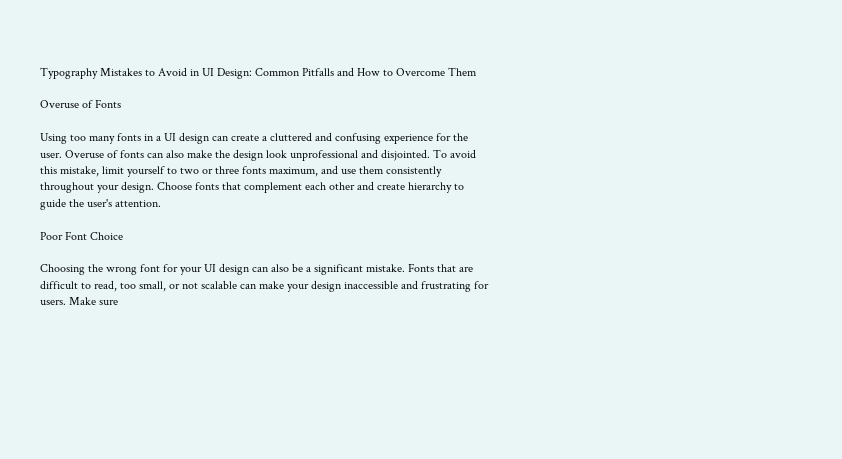Typography Mistakes to Avoid in UI Design: Common Pitfalls and How to Overcome Them

Overuse of Fonts

Using too many fonts in a UI design can create a cluttered and confusing experience for the user. Overuse of fonts can also make the design look unprofessional and disjointed. To avoid this mistake, limit yourself to two or three fonts maximum, and use them consistently throughout your design. Choose fonts that complement each other and create hierarchy to guide the user's attention.

Poor Font Choice

Choosing the wrong font for your UI design can also be a significant mistake. Fonts that are difficult to read, too small, or not scalable can make your design inaccessible and frustrating for users. Make sure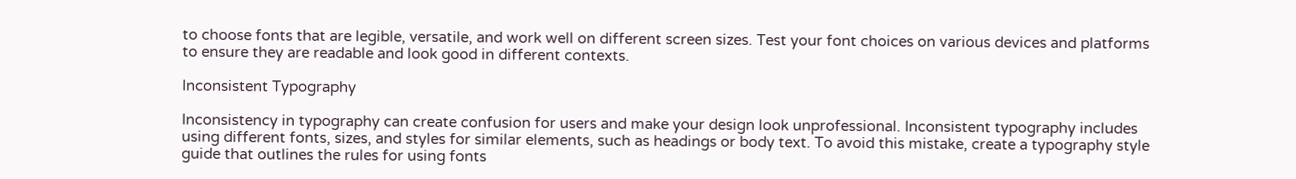to choose fonts that are legible, versatile, and work well on different screen sizes. Test your font choices on various devices and platforms to ensure they are readable and look good in different contexts.

Inconsistent Typography

Inconsistency in typography can create confusion for users and make your design look unprofessional. Inconsistent typography includes using different fonts, sizes, and styles for similar elements, such as headings or body text. To avoid this mistake, create a typography style guide that outlines the rules for using fonts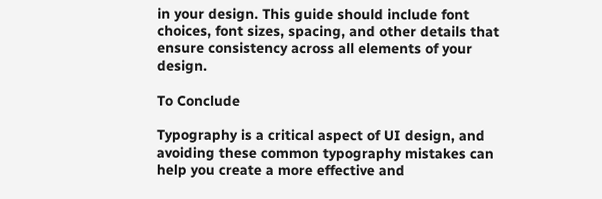in your design. This guide should include font choices, font sizes, spacing, and other details that ensure consistency across all elements of your design.

To Conclude

Typography is a critical aspect of UI design, and avoiding these common typography mistakes can help you create a more effective and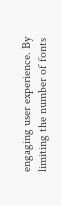engaging user experience. By limiting the number of fonts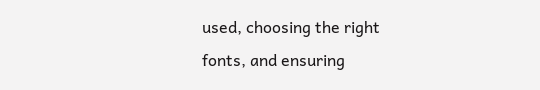used, choosing the right fonts, and ensuring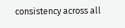consistency across all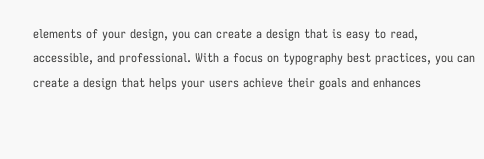elements of your design, you can create a design that is easy to read, accessible, and professional. With a focus on typography best practices, you can create a design that helps your users achieve their goals and enhances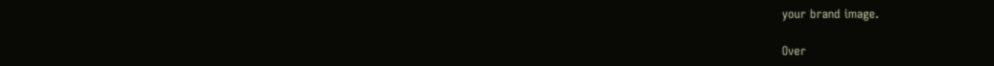your brand image.

Over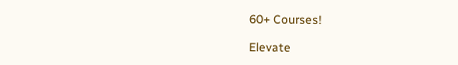60+ Courses!

Elevate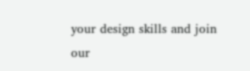your design skills and join our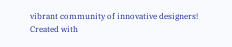vibrant community of innovative designers!
Created with